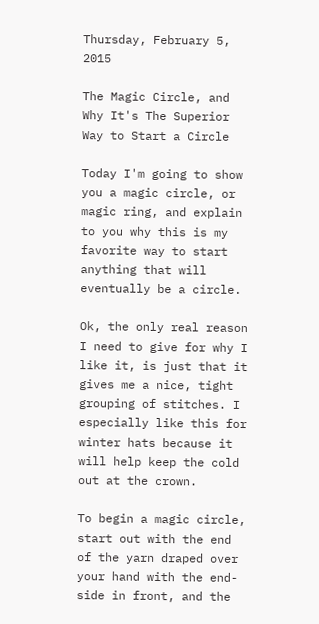Thursday, February 5, 2015

The Magic Circle, and Why It's The Superior Way to Start a Circle

Today I'm going to show you a magic circle, or magic ring, and explain to you why this is my favorite way to start anything that will eventually be a circle.

Ok, the only real reason I need to give for why I like it, is just that it gives me a nice, tight grouping of stitches. I especially like this for winter hats because it will help keep the cold out at the crown.

To begin a magic circle, start out with the end of the yarn draped over your hand with the end-side in front, and the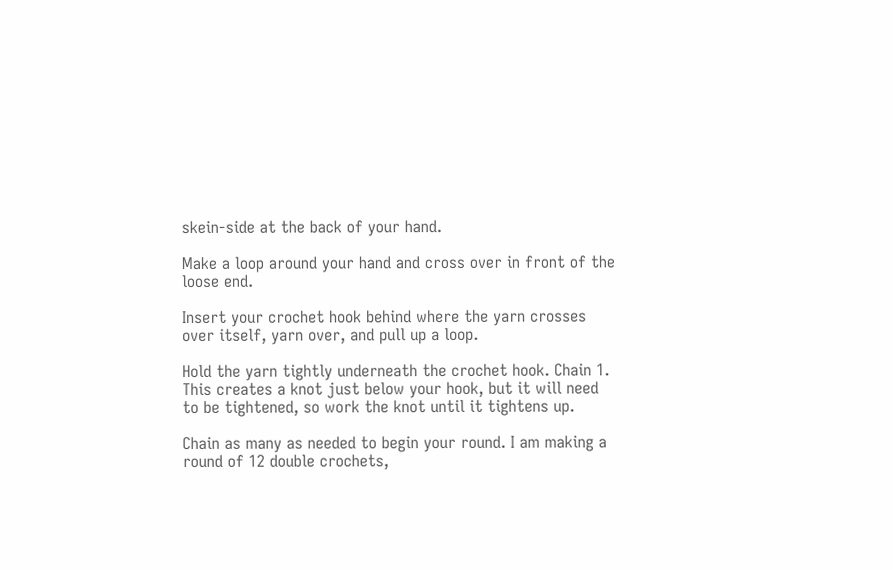skein-side at the back of your hand.

Make a loop around your hand and cross over in front of the loose end.

Insert your crochet hook behind where the yarn crosses over itself, yarn over, and pull up a loop.

Hold the yarn tightly underneath the crochet hook. Chain 1. This creates a knot just below your hook, but it will need to be tightened, so work the knot until it tightens up.

Chain as many as needed to begin your round. I am making a round of 12 double crochets,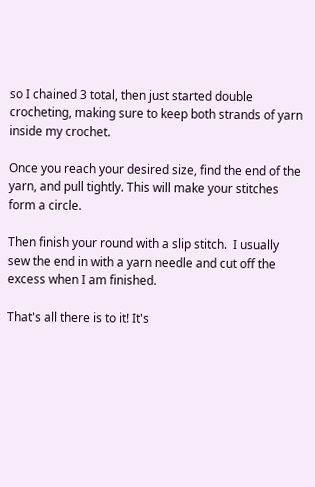so I chained 3 total, then just started double crocheting, making sure to keep both strands of yarn inside my crochet.

Once you reach your desired size, find the end of the yarn, and pull tightly. This will make your stitches form a circle.

Then finish your round with a slip stitch.  I usually sew the end in with a yarn needle and cut off the excess when I am finished.

That's all there is to it! It's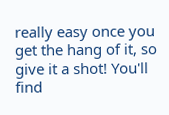really easy once you get the hang of it, so give it a shot! You'll find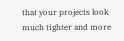that your projects look much tighter and more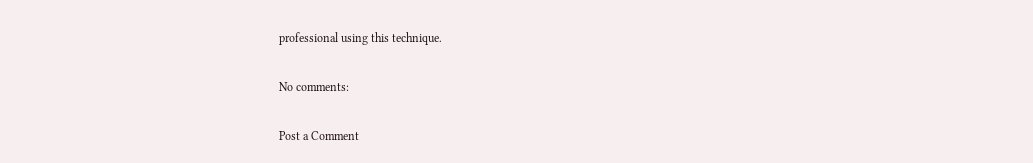professional using this technique.

No comments:

Post a Comment